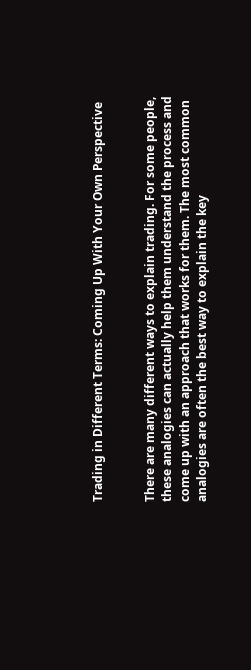Trading in Different Terms: Coming Up With Your Own Perspective


There are many different ways to explain trading. For some people, these analogies can actually help them understand the process and come up with an approach that works for them. The most common analogies are often the best way to explain the key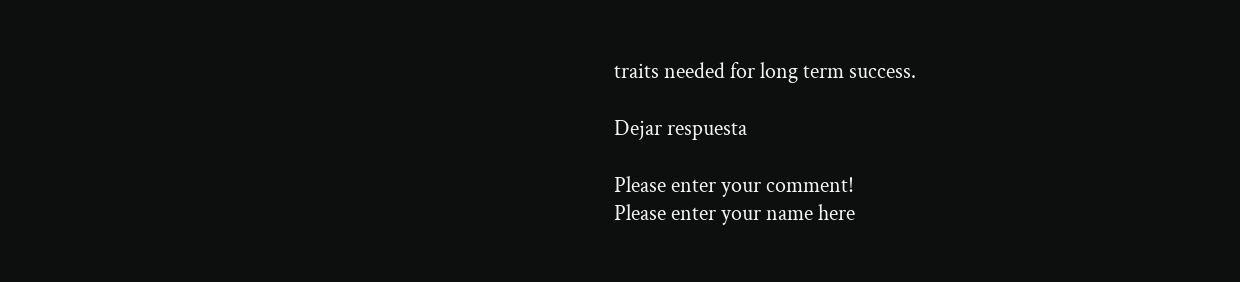traits needed for long term success.

Dejar respuesta

Please enter your comment!
Please enter your name here